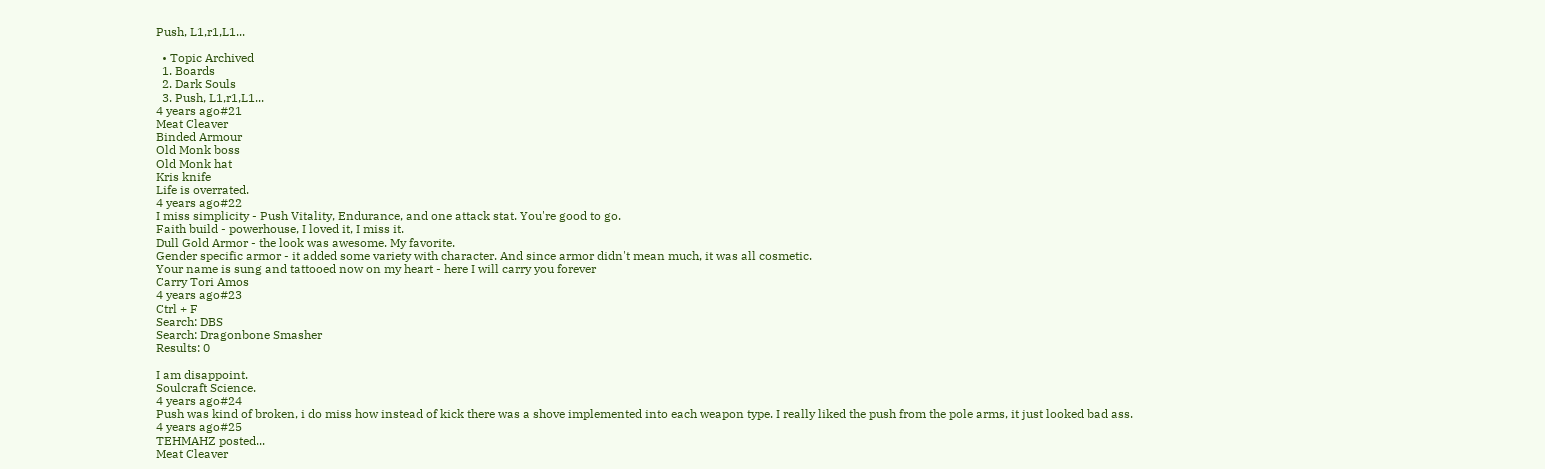Push, L1,r1,L1...

  • Topic Archived
  1. Boards
  2. Dark Souls
  3. Push, L1,r1,L1...
4 years ago#21
Meat Cleaver
Binded Armour
Old Monk boss
Old Monk hat
Kris knife
Life is overrated.
4 years ago#22
I miss simplicity - Push Vitality, Endurance, and one attack stat. You're good to go.
Faith build - powerhouse, I loved it, I miss it.
Dull Gold Armor - the look was awesome. My favorite.
Gender specific armor - it added some variety with character. And since armor didn't mean much, it was all cosmetic.
Your name is sung and tattooed now on my heart - here I will carry you forever
Carry Tori Amos
4 years ago#23
Ctrl + F
Search: DBS
Search: Dragonbone Smasher
Results: 0

I am disappoint.
Soulcraft Science.
4 years ago#24
Push was kind of broken, i do miss how instead of kick there was a shove implemented into each weapon type. I really liked the push from the pole arms, it just looked bad ass.
4 years ago#25
TEHMAHZ posted...
Meat Cleaver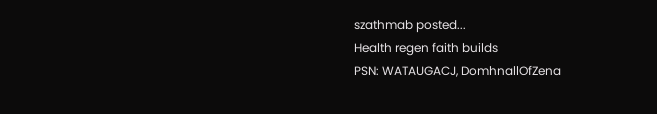szathmab posted...
Health regen faith builds
PSN: WATAUGACJ, DomhnallOfZena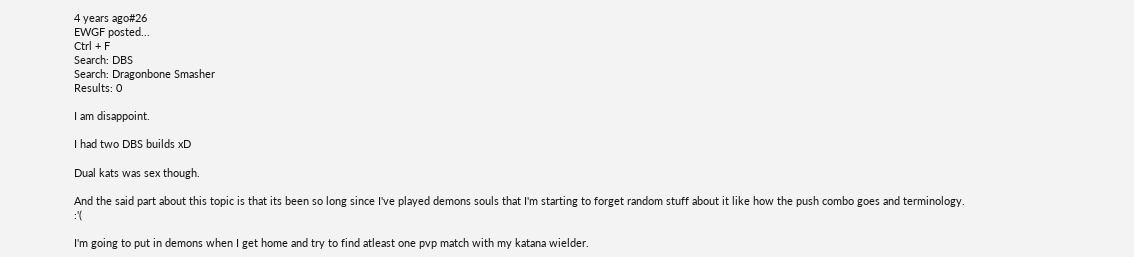4 years ago#26
EWGF posted...
Ctrl + F
Search: DBS
Search: Dragonbone Smasher
Results: 0

I am disappoint.

I had two DBS builds xD

Dual kats was sex though.

And the said part about this topic is that its been so long since I've played demons souls that I'm starting to forget random stuff about it like how the push combo goes and terminology. :'(

I'm going to put in demons when I get home and try to find atleast one pvp match with my katana wielder.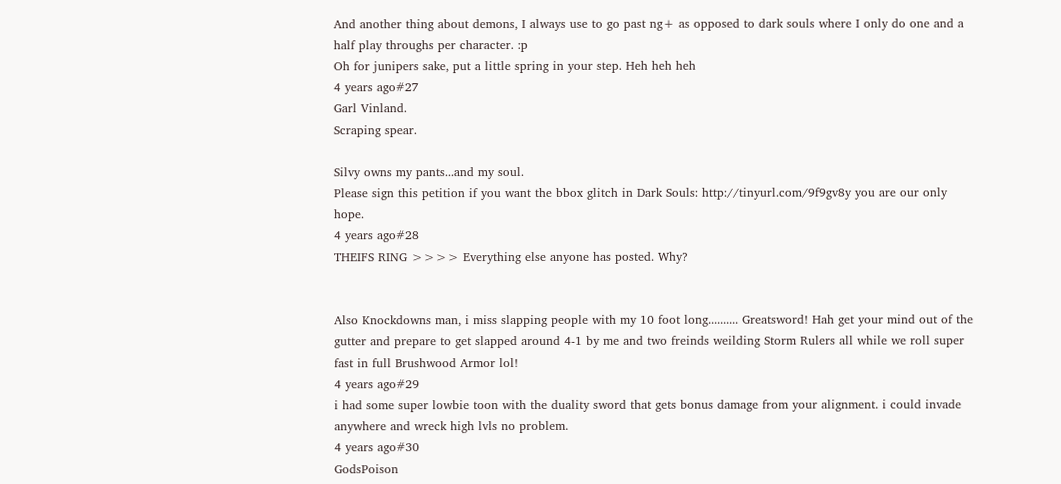And another thing about demons, I always use to go past ng+ as opposed to dark souls where I only do one and a half play throughs per character. :p
Oh for junipers sake, put a little spring in your step. Heh heh heh
4 years ago#27
Garl Vinland.
Scraping spear.

Silvy owns my pants...and my soul.
Please sign this petition if you want the bbox glitch in Dark Souls: http://tinyurl.com/9f9gv8y you are our only hope.
4 years ago#28
THEIFS RING >>>> Everything else anyone has posted. Why?


Also Knockdowns man, i miss slapping people with my 10 foot long.......... Greatsword! Hah get your mind out of the gutter and prepare to get slapped around 4-1 by me and two freinds weilding Storm Rulers all while we roll super fast in full Brushwood Armor lol!
4 years ago#29
i had some super lowbie toon with the duality sword that gets bonus damage from your alignment. i could invade anywhere and wreck high lvls no problem.
4 years ago#30
GodsPoison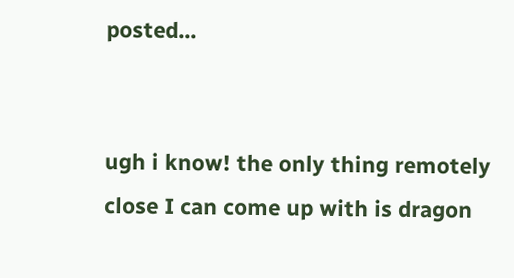posted...


ugh i know! the only thing remotely close I can come up with is dragon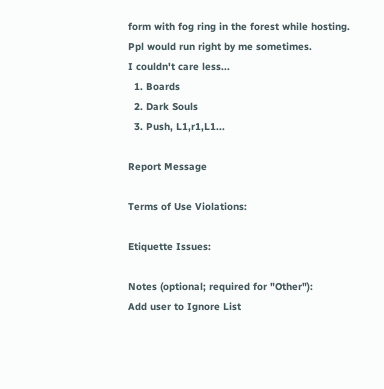form with fog ring in the forest while hosting. Ppl would run right by me sometimes.
I couldn't care less...
  1. Boards
  2. Dark Souls
  3. Push, L1,r1,L1...

Report Message

Terms of Use Violations:

Etiquette Issues:

Notes (optional; required for "Other"):
Add user to Ignore List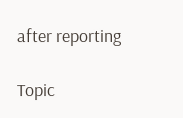after reporting

Topic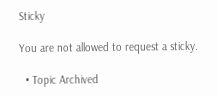Sticky

You are not allowed to request a sticky.

  • Topic Archived